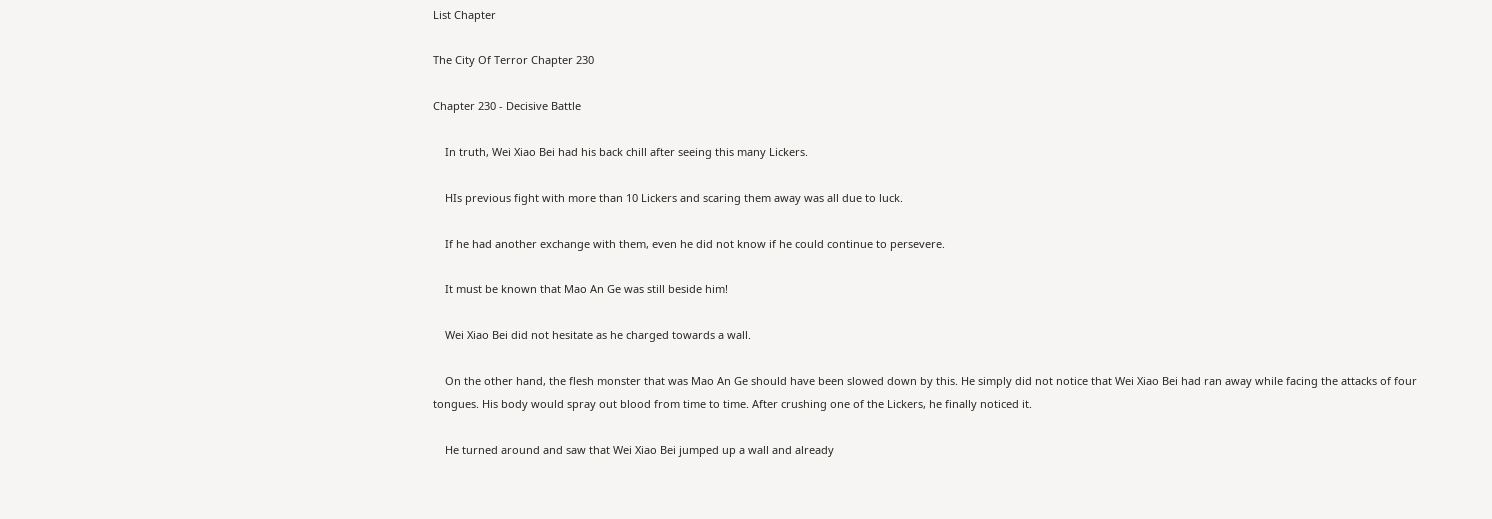List Chapter

The City Of Terror Chapter 230

Chapter 230 - Decisive Battle

    In truth, Wei Xiao Bei had his back chill after seeing this many Lickers.

    HIs previous fight with more than 10 Lickers and scaring them away was all due to luck.

    If he had another exchange with them, even he did not know if he could continue to persevere.

    It must be known that Mao An Ge was still beside him!

    Wei Xiao Bei did not hesitate as he charged towards a wall.

    On the other hand, the flesh monster that was Mao An Ge should have been slowed down by this. He simply did not notice that Wei Xiao Bei had ran away while facing the attacks of four tongues. His body would spray out blood from time to time. After crushing one of the Lickers, he finally noticed it.

    He turned around and saw that Wei Xiao Bei jumped up a wall and already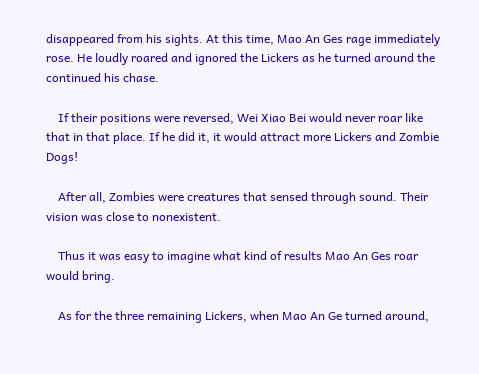disappeared from his sights. At this time, Mao An Ges rage immediately rose. He loudly roared and ignored the Lickers as he turned around the continued his chase.

    If their positions were reversed, Wei Xiao Bei would never roar like that in that place. If he did it, it would attract more Lickers and Zombie Dogs!

    After all, Zombies were creatures that sensed through sound. Their vision was close to nonexistent.

    Thus it was easy to imagine what kind of results Mao An Ges roar would bring.

    As for the three remaining Lickers, when Mao An Ge turned around,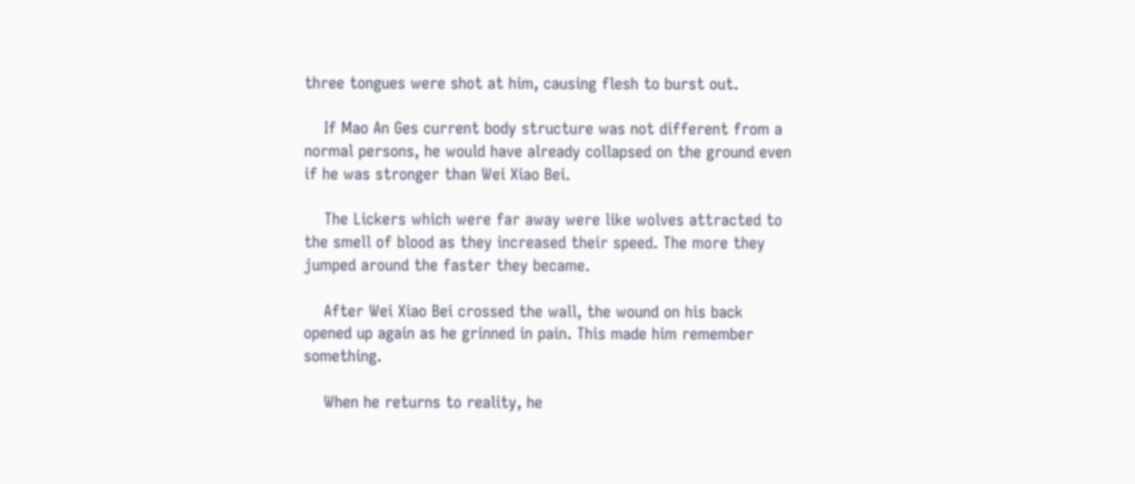three tongues were shot at him, causing flesh to burst out.

    If Mao An Ges current body structure was not different from a normal persons, he would have already collapsed on the ground even if he was stronger than Wei Xiao Bei.

    The Lickers which were far away were like wolves attracted to the smell of blood as they increased their speed. The more they jumped around the faster they became.

    After Wei Xiao Bei crossed the wall, the wound on his back opened up again as he grinned in pain. This made him remember something.

    When he returns to reality, he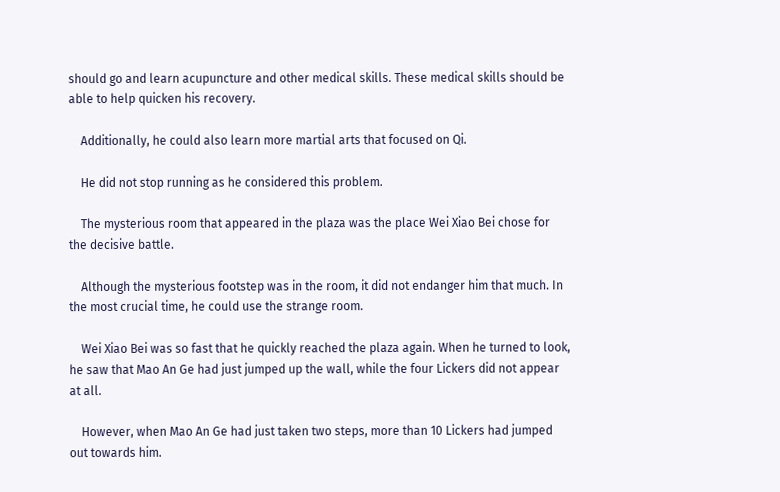should go and learn acupuncture and other medical skills. These medical skills should be able to help quicken his recovery.

    Additionally, he could also learn more martial arts that focused on Qi.

    He did not stop running as he considered this problem.

    The mysterious room that appeared in the plaza was the place Wei Xiao Bei chose for the decisive battle.

    Although the mysterious footstep was in the room, it did not endanger him that much. In the most crucial time, he could use the strange room.

    Wei Xiao Bei was so fast that he quickly reached the plaza again. When he turned to look, he saw that Mao An Ge had just jumped up the wall, while the four Lickers did not appear at all.

    However, when Mao An Ge had just taken two steps, more than 10 Lickers had jumped out towards him.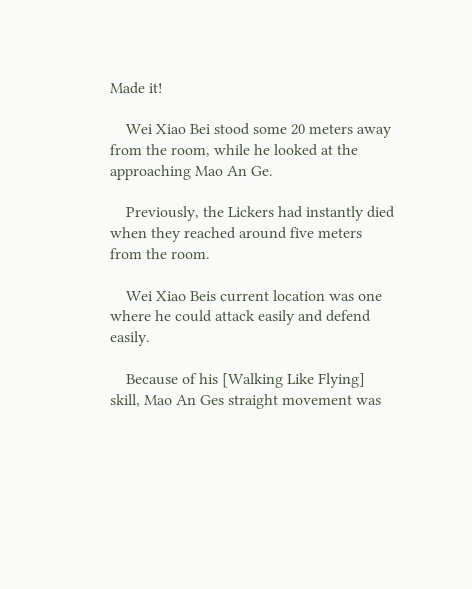Made it!

    Wei Xiao Bei stood some 20 meters away from the room, while he looked at the approaching Mao An Ge.

    Previously, the Lickers had instantly died when they reached around five meters from the room.

    Wei Xiao Beis current location was one where he could attack easily and defend easily.

    Because of his [Walking Like Flying] skill, Mao An Ges straight movement was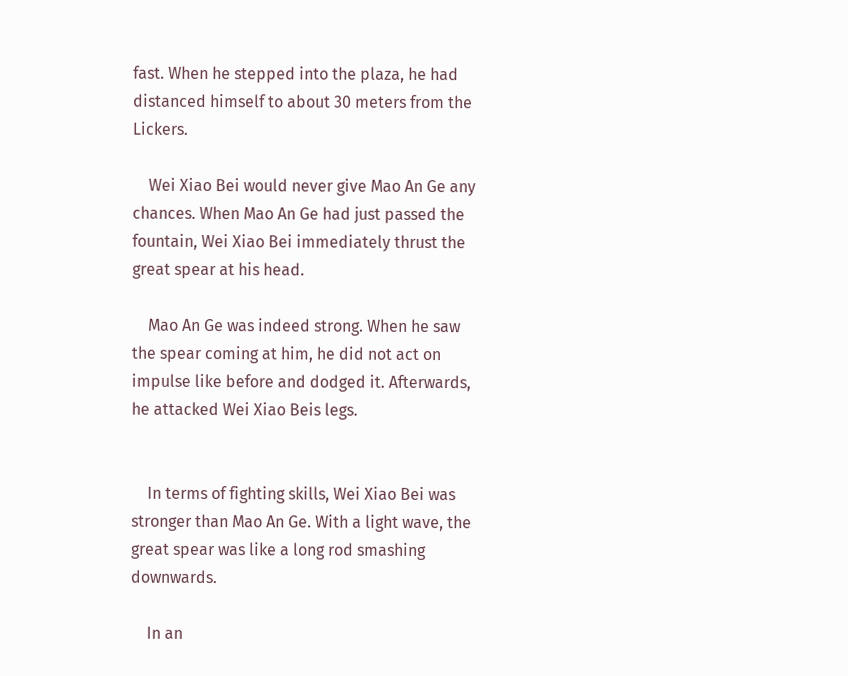fast. When he stepped into the plaza, he had distanced himself to about 30 meters from the Lickers.

    Wei Xiao Bei would never give Mao An Ge any chances. When Mao An Ge had just passed the fountain, Wei Xiao Bei immediately thrust the great spear at his head.

    Mao An Ge was indeed strong. When he saw the spear coming at him, he did not act on impulse like before and dodged it. Afterwards, he attacked Wei Xiao Beis legs.


    In terms of fighting skills, Wei Xiao Bei was stronger than Mao An Ge. With a light wave, the great spear was like a long rod smashing downwards.

    In an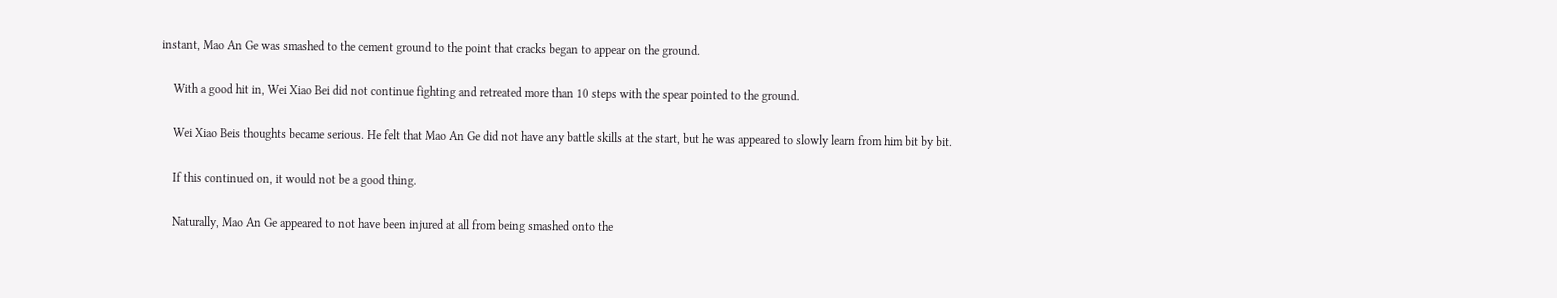instant, Mao An Ge was smashed to the cement ground to the point that cracks began to appear on the ground.

    With a good hit in, Wei Xiao Bei did not continue fighting and retreated more than 10 steps with the spear pointed to the ground.

    Wei Xiao Beis thoughts became serious. He felt that Mao An Ge did not have any battle skills at the start, but he was appeared to slowly learn from him bit by bit.

    If this continued on, it would not be a good thing.

    Naturally, Mao An Ge appeared to not have been injured at all from being smashed onto the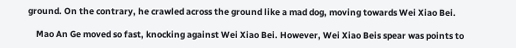ground. On the contrary, he crawled across the ground like a mad dog, moving towards Wei Xiao Bei.

    Mao An Ge moved so fast, knocking against Wei Xiao Bei. However, Wei Xiao Beis spear was points to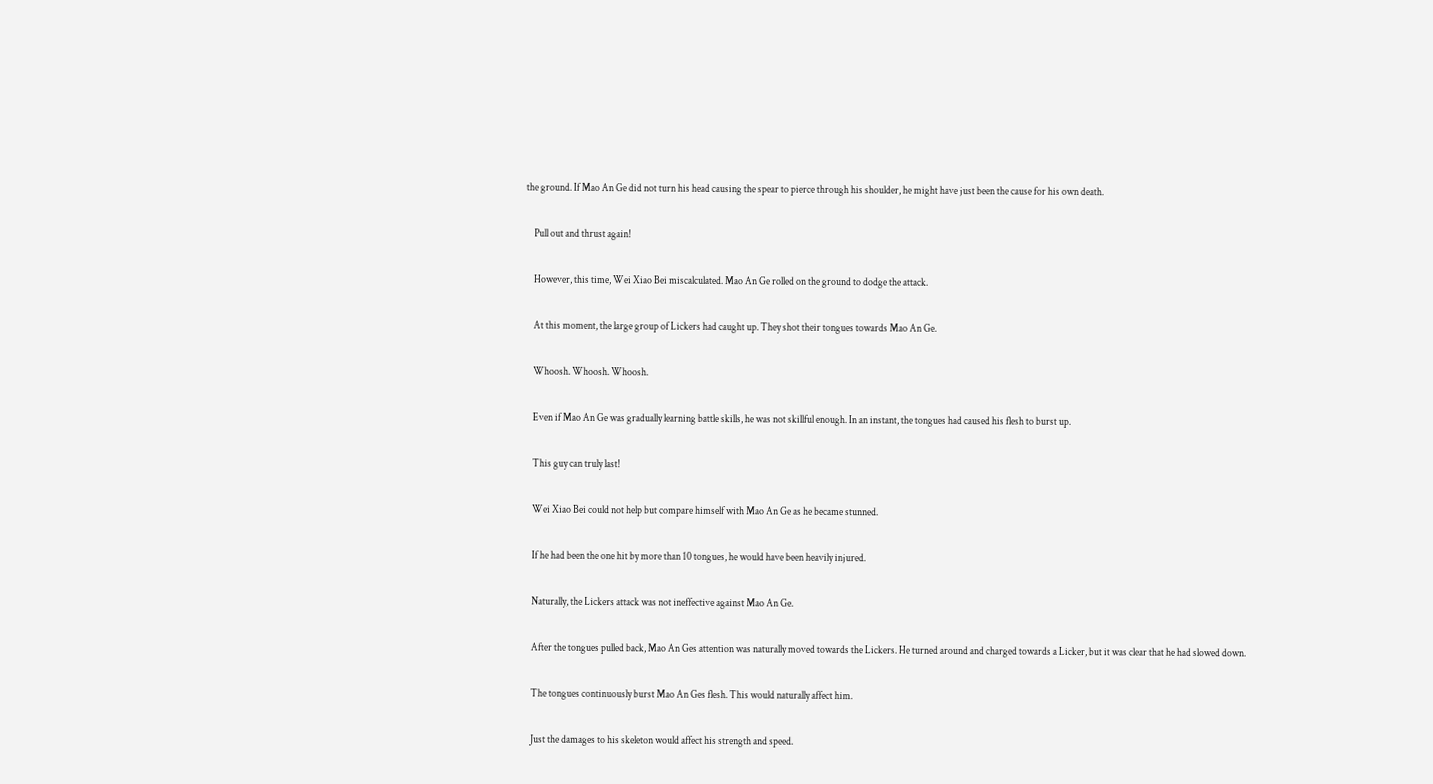the ground. If Mao An Ge did not turn his head causing the spear to pierce through his shoulder, he might have just been the cause for his own death.

    Pull out and thrust again!

    However, this time, Wei Xiao Bei miscalculated. Mao An Ge rolled on the ground to dodge the attack.

    At this moment, the large group of Lickers had caught up. They shot their tongues towards Mao An Ge.

    Whoosh. Whoosh. Whoosh.

    Even if Mao An Ge was gradually learning battle skills, he was not skillful enough. In an instant, the tongues had caused his flesh to burst up.

    This guy can truly last!

    Wei Xiao Bei could not help but compare himself with Mao An Ge as he became stunned.

    If he had been the one hit by more than 10 tongues, he would have been heavily injured.

    Naturally, the Lickers attack was not ineffective against Mao An Ge.

    After the tongues pulled back, Mao An Ges attention was naturally moved towards the Lickers. He turned around and charged towards a Licker, but it was clear that he had slowed down.

    The tongues continuously burst Mao An Ges flesh. This would naturally affect him.

    Just the damages to his skeleton would affect his strength and speed.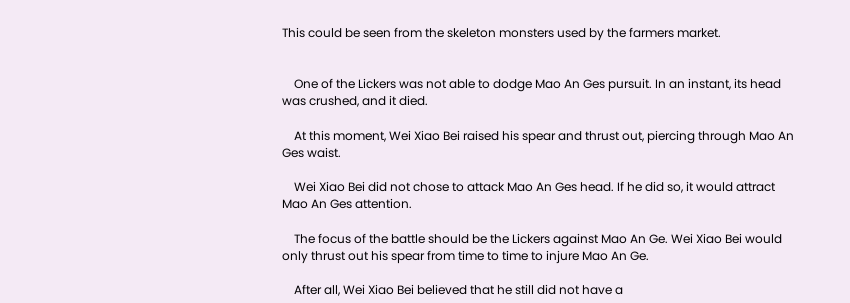This could be seen from the skeleton monsters used by the farmers market.


    One of the Lickers was not able to dodge Mao An Ges pursuit. In an instant, its head was crushed, and it died.

    At this moment, Wei Xiao Bei raised his spear and thrust out, piercing through Mao An Ges waist.

    Wei Xiao Bei did not chose to attack Mao An Ges head. If he did so, it would attract Mao An Ges attention.

    The focus of the battle should be the Lickers against Mao An Ge. Wei Xiao Bei would only thrust out his spear from time to time to injure Mao An Ge.

    After all, Wei Xiao Bei believed that he still did not have a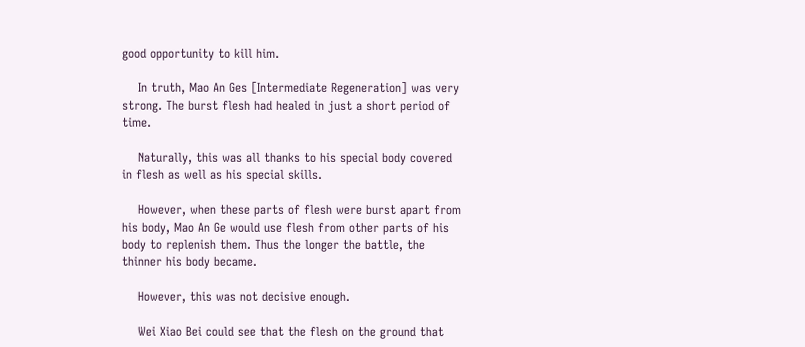good opportunity to kill him.

    In truth, Mao An Ges [Intermediate Regeneration] was very strong. The burst flesh had healed in just a short period of time.

    Naturally, this was all thanks to his special body covered in flesh as well as his special skills.

    However, when these parts of flesh were burst apart from his body, Mao An Ge would use flesh from other parts of his body to replenish them. Thus the longer the battle, the thinner his body became.

    However, this was not decisive enough.

    Wei Xiao Bei could see that the flesh on the ground that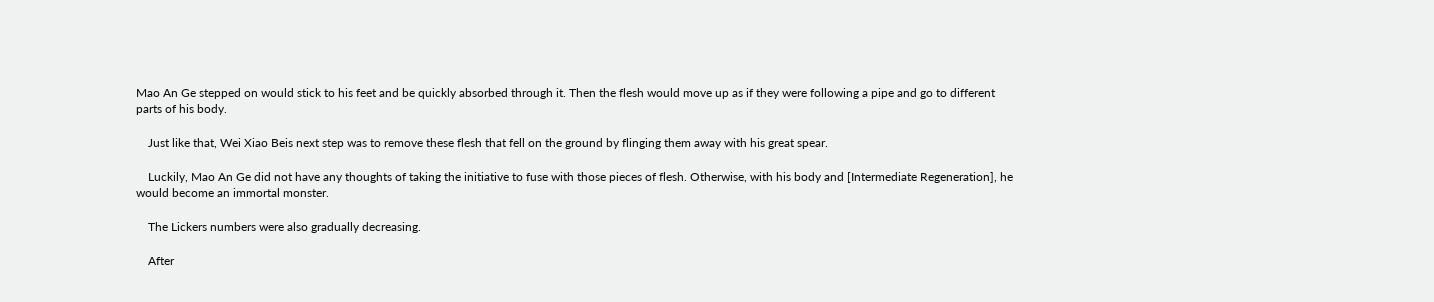Mao An Ge stepped on would stick to his feet and be quickly absorbed through it. Then the flesh would move up as if they were following a pipe and go to different parts of his body.

    Just like that, Wei Xiao Beis next step was to remove these flesh that fell on the ground by flinging them away with his great spear.

    Luckily, Mao An Ge did not have any thoughts of taking the initiative to fuse with those pieces of flesh. Otherwise, with his body and [Intermediate Regeneration], he would become an immortal monster.

    The Lickers numbers were also gradually decreasing.

    After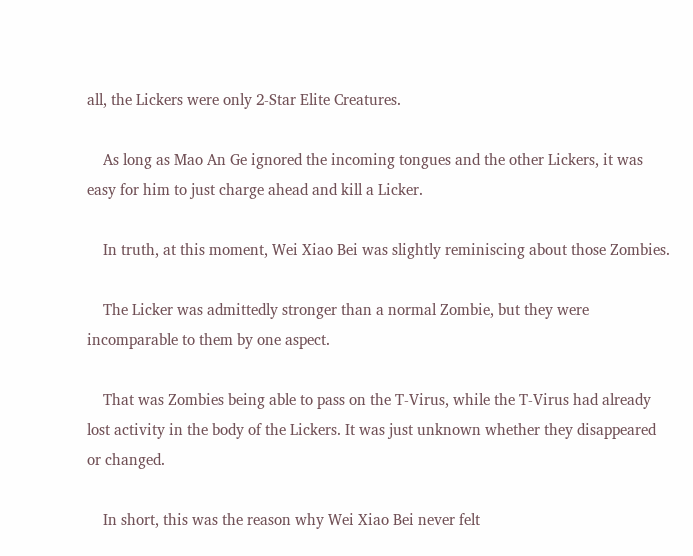all, the Lickers were only 2-Star Elite Creatures.

    As long as Mao An Ge ignored the incoming tongues and the other Lickers, it was easy for him to just charge ahead and kill a Licker.

    In truth, at this moment, Wei Xiao Bei was slightly reminiscing about those Zombies.

    The Licker was admittedly stronger than a normal Zombie, but they were incomparable to them by one aspect.

    That was Zombies being able to pass on the T-Virus, while the T-Virus had already lost activity in the body of the Lickers. It was just unknown whether they disappeared or changed.

    In short, this was the reason why Wei Xiao Bei never felt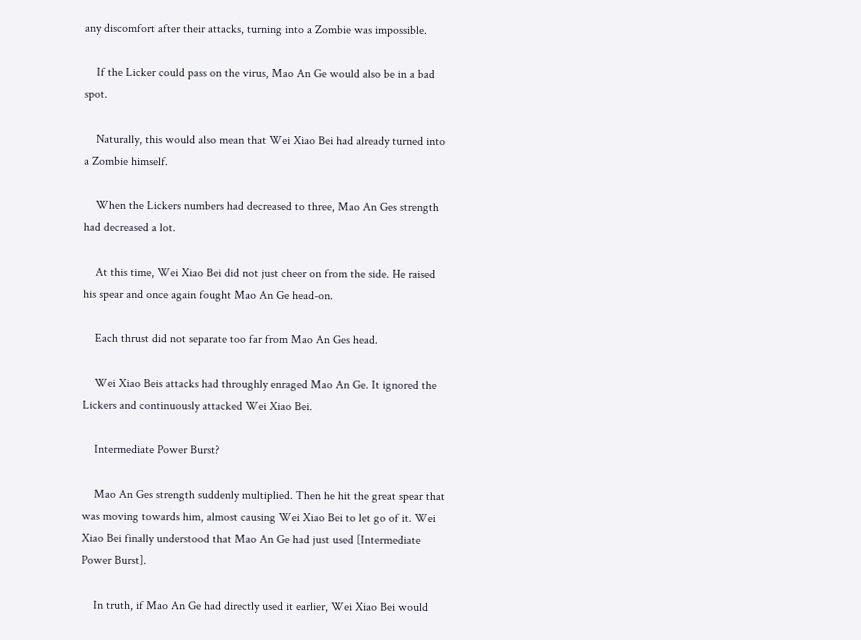any discomfort after their attacks, turning into a Zombie was impossible.

    If the Licker could pass on the virus, Mao An Ge would also be in a bad spot.

    Naturally, this would also mean that Wei Xiao Bei had already turned into a Zombie himself.

    When the Lickers numbers had decreased to three, Mao An Ges strength had decreased a lot.

    At this time, Wei Xiao Bei did not just cheer on from the side. He raised his spear and once again fought Mao An Ge head-on.

    Each thrust did not separate too far from Mao An Ges head.

    Wei Xiao Beis attacks had throughly enraged Mao An Ge. It ignored the Lickers and continuously attacked Wei Xiao Bei.

    Intermediate Power Burst?

    Mao An Ges strength suddenly multiplied. Then he hit the great spear that was moving towards him, almost causing Wei Xiao Bei to let go of it. Wei Xiao Bei finally understood that Mao An Ge had just used [Intermediate Power Burst].

    In truth, if Mao An Ge had directly used it earlier, Wei Xiao Bei would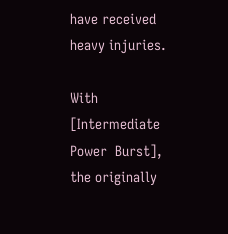have received heavy injuries.

With [Intermediate Power  Burst], the originally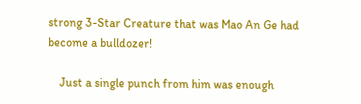strong 3-Star Creature that was Mao An Ge had become a bulldozer!

    Just a single punch from him was enough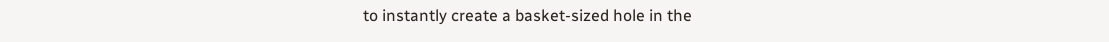to instantly create a basket-sized hole in the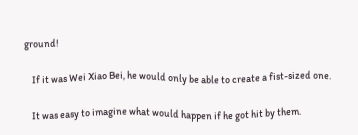ground!

    If it was Wei Xiao Bei, he would only be able to create a fist-sized one.

    It was easy to imagine what would happen if he got hit by them.